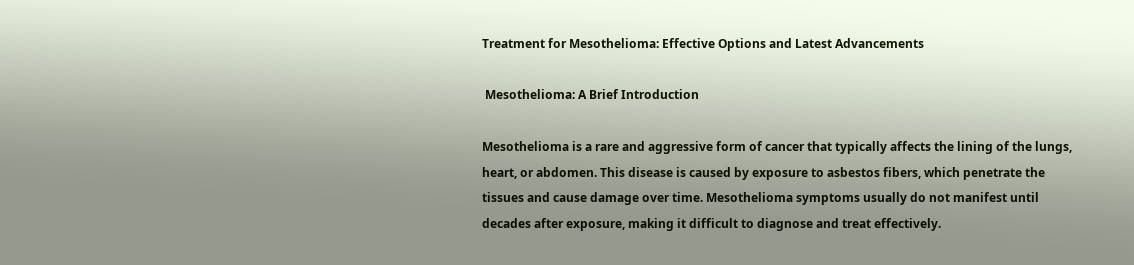Treatment for Mesothelioma: Effective Options and Latest Advancements

 Mesothelioma: A Brief Introduction

Mesothelioma is a rare and aggressive form of cancer that typically affects the lining of the lungs, heart, or abdomen. This disease is caused by exposure to asbestos fibers, which penetrate the tissues and cause damage over time. Mesothelioma symptoms usually do not manifest until decades after exposure, making it difficult to diagnose and treat effectively.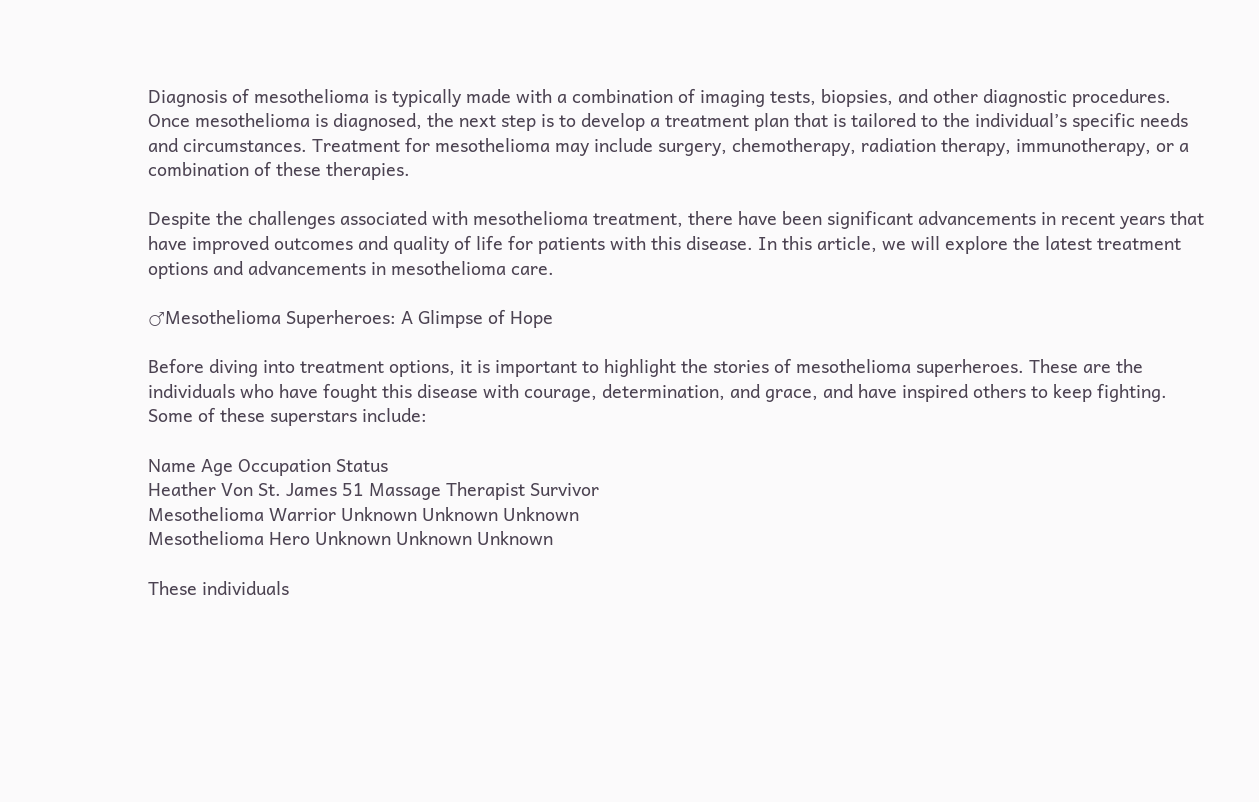Diagnosis of mesothelioma is typically made with a combination of imaging tests, biopsies, and other diagnostic procedures. Once mesothelioma is diagnosed, the next step is to develop a treatment plan that is tailored to the individual’s specific needs and circumstances. Treatment for mesothelioma may include surgery, chemotherapy, radiation therapy, immunotherapy, or a combination of these therapies.

Despite the challenges associated with mesothelioma treatment, there have been significant advancements in recent years that have improved outcomes and quality of life for patients with this disease. In this article, we will explore the latest treatment options and advancements in mesothelioma care.

♂Mesothelioma Superheroes: A Glimpse of Hope

Before diving into treatment options, it is important to highlight the stories of mesothelioma superheroes. These are the individuals who have fought this disease with courage, determination, and grace, and have inspired others to keep fighting. Some of these superstars include:

Name Age Occupation Status
Heather Von St. James 51 Massage Therapist Survivor
Mesothelioma Warrior Unknown Unknown Unknown
Mesothelioma Hero Unknown Unknown Unknown

These individuals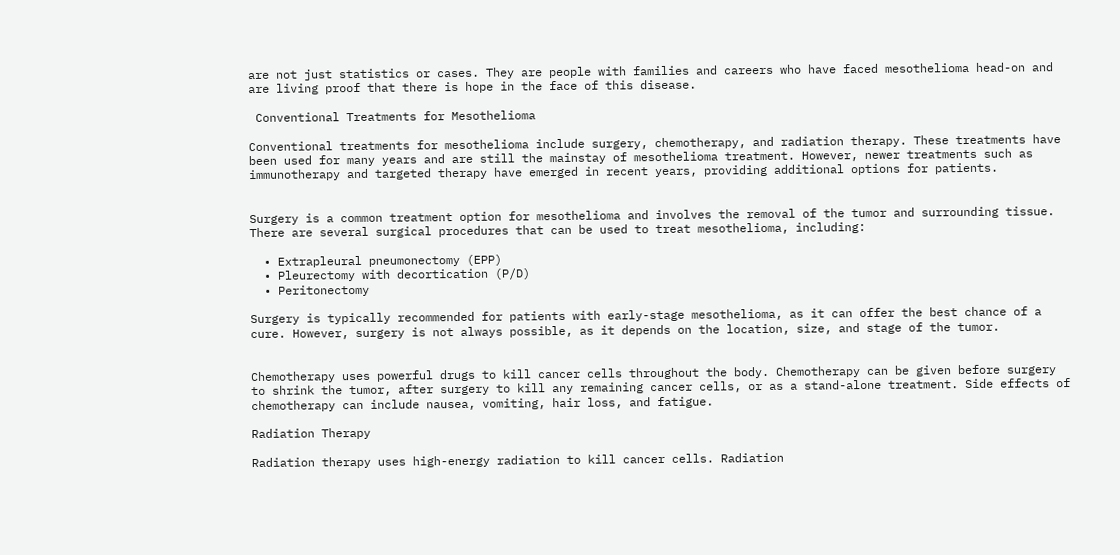are not just statistics or cases. They are people with families and careers who have faced mesothelioma head-on and are living proof that there is hope in the face of this disease.

 Conventional Treatments for Mesothelioma

Conventional treatments for mesothelioma include surgery, chemotherapy, and radiation therapy. These treatments have been used for many years and are still the mainstay of mesothelioma treatment. However, newer treatments such as immunotherapy and targeted therapy have emerged in recent years, providing additional options for patients.


Surgery is a common treatment option for mesothelioma and involves the removal of the tumor and surrounding tissue. There are several surgical procedures that can be used to treat mesothelioma, including:

  • Extrapleural pneumonectomy (EPP)
  • Pleurectomy with decortication (P/D)
  • Peritonectomy

Surgery is typically recommended for patients with early-stage mesothelioma, as it can offer the best chance of a cure. However, surgery is not always possible, as it depends on the location, size, and stage of the tumor.


Chemotherapy uses powerful drugs to kill cancer cells throughout the body. Chemotherapy can be given before surgery to shrink the tumor, after surgery to kill any remaining cancer cells, or as a stand-alone treatment. Side effects of chemotherapy can include nausea, vomiting, hair loss, and fatigue.

Radiation Therapy

Radiation therapy uses high-energy radiation to kill cancer cells. Radiation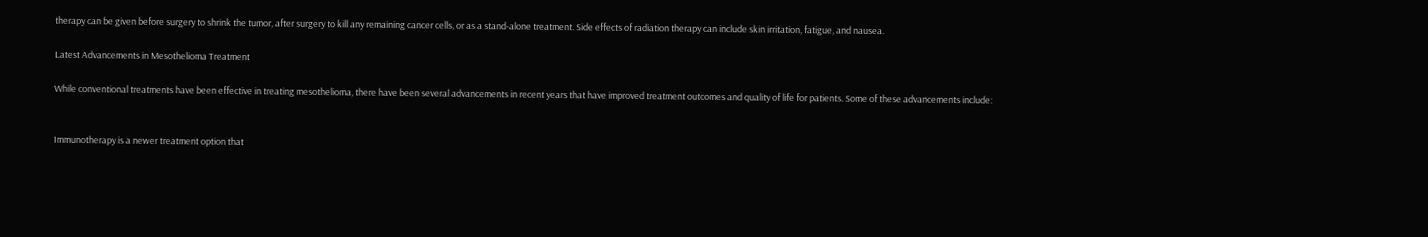therapy can be given before surgery to shrink the tumor, after surgery to kill any remaining cancer cells, or as a stand-alone treatment. Side effects of radiation therapy can include skin irritation, fatigue, and nausea.

Latest Advancements in Mesothelioma Treatment

While conventional treatments have been effective in treating mesothelioma, there have been several advancements in recent years that have improved treatment outcomes and quality of life for patients. Some of these advancements include:


Immunotherapy is a newer treatment option that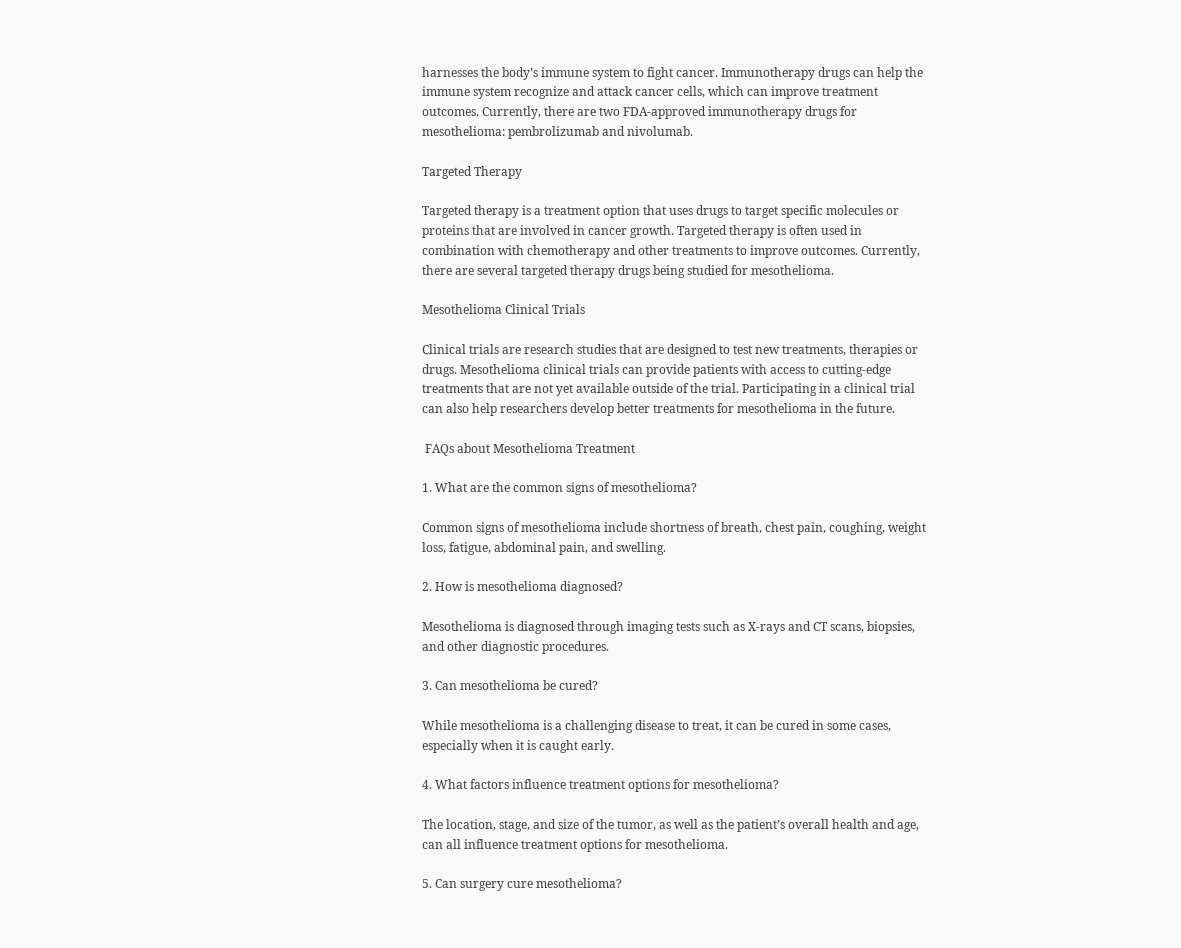harnesses the body’s immune system to fight cancer. Immunotherapy drugs can help the immune system recognize and attack cancer cells, which can improve treatment outcomes. Currently, there are two FDA-approved immunotherapy drugs for mesothelioma: pembrolizumab and nivolumab.

Targeted Therapy

Targeted therapy is a treatment option that uses drugs to target specific molecules or proteins that are involved in cancer growth. Targeted therapy is often used in combination with chemotherapy and other treatments to improve outcomes. Currently, there are several targeted therapy drugs being studied for mesothelioma.

Mesothelioma Clinical Trials

Clinical trials are research studies that are designed to test new treatments, therapies or drugs. Mesothelioma clinical trials can provide patients with access to cutting-edge treatments that are not yet available outside of the trial. Participating in a clinical trial can also help researchers develop better treatments for mesothelioma in the future.

 FAQs about Mesothelioma Treatment

1. What are the common signs of mesothelioma?

Common signs of mesothelioma include shortness of breath, chest pain, coughing, weight loss, fatigue, abdominal pain, and swelling.

2. How is mesothelioma diagnosed?

Mesothelioma is diagnosed through imaging tests such as X-rays and CT scans, biopsies, and other diagnostic procedures.

3. Can mesothelioma be cured?

While mesothelioma is a challenging disease to treat, it can be cured in some cases, especially when it is caught early.

4. What factors influence treatment options for mesothelioma?

The location, stage, and size of the tumor, as well as the patient’s overall health and age, can all influence treatment options for mesothelioma.

5. Can surgery cure mesothelioma?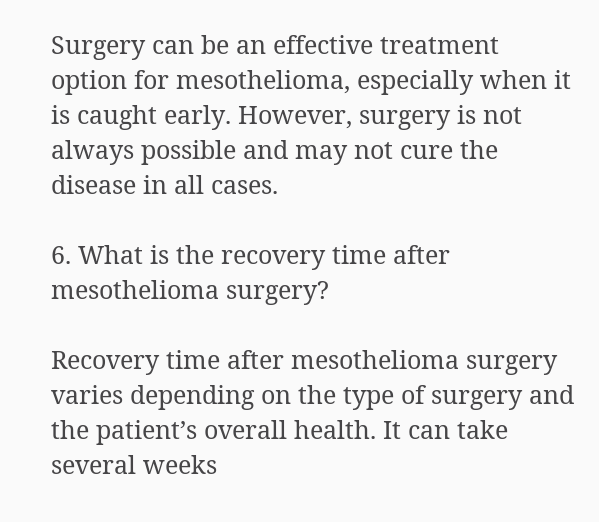Surgery can be an effective treatment option for mesothelioma, especially when it is caught early. However, surgery is not always possible and may not cure the disease in all cases.

6. What is the recovery time after mesothelioma surgery?

Recovery time after mesothelioma surgery varies depending on the type of surgery and the patient’s overall health. It can take several weeks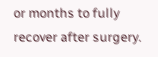or months to fully recover after surgery.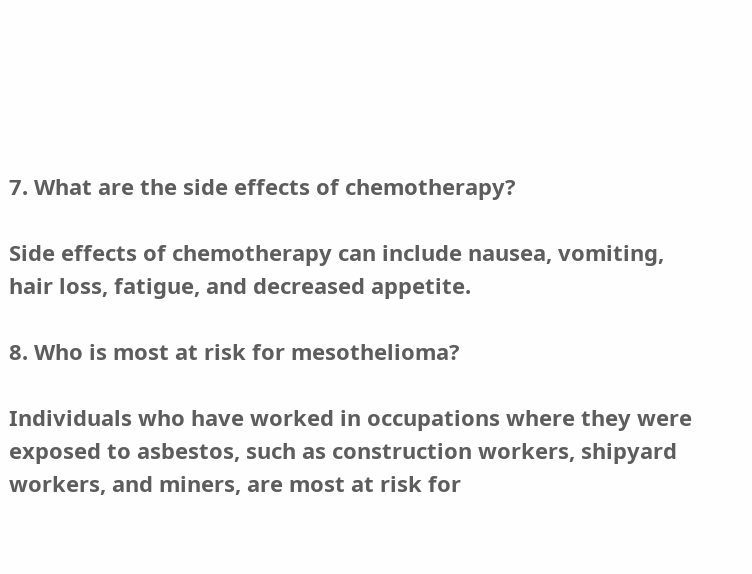7. What are the side effects of chemotherapy?

Side effects of chemotherapy can include nausea, vomiting, hair loss, fatigue, and decreased appetite.

8. Who is most at risk for mesothelioma?

Individuals who have worked in occupations where they were exposed to asbestos, such as construction workers, shipyard workers, and miners, are most at risk for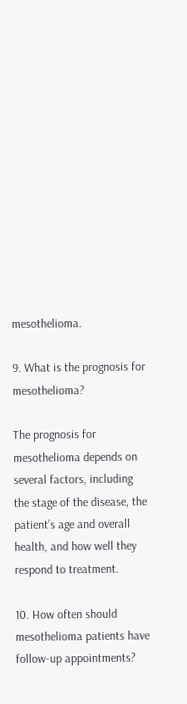mesothelioma.

9. What is the prognosis for mesothelioma?

The prognosis for mesothelioma depends on several factors, including the stage of the disease, the patient’s age and overall health, and how well they respond to treatment.

10. How often should mesothelioma patients have follow-up appointments?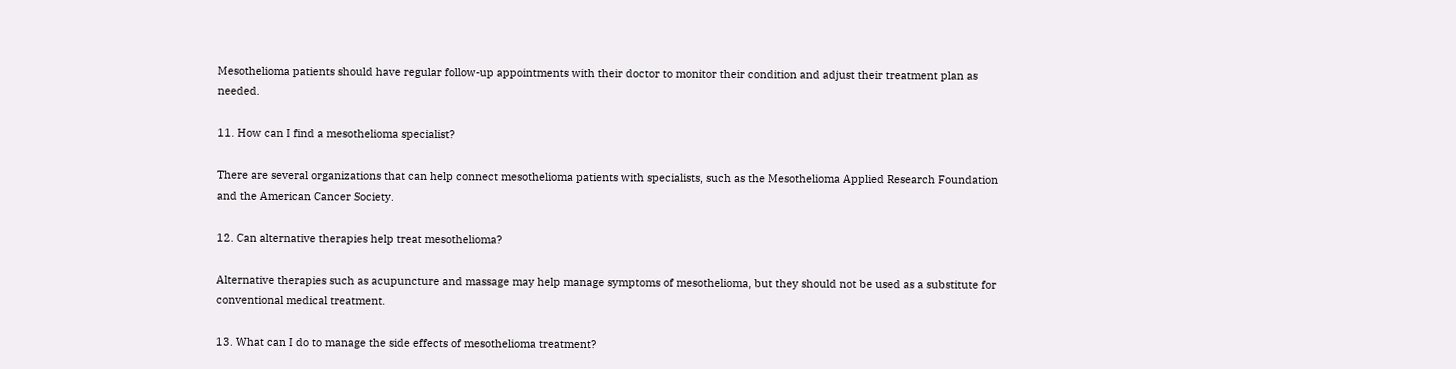Mesothelioma patients should have regular follow-up appointments with their doctor to monitor their condition and adjust their treatment plan as needed.

11. How can I find a mesothelioma specialist?

There are several organizations that can help connect mesothelioma patients with specialists, such as the Mesothelioma Applied Research Foundation and the American Cancer Society.

12. Can alternative therapies help treat mesothelioma?

Alternative therapies such as acupuncture and massage may help manage symptoms of mesothelioma, but they should not be used as a substitute for conventional medical treatment.

13. What can I do to manage the side effects of mesothelioma treatment?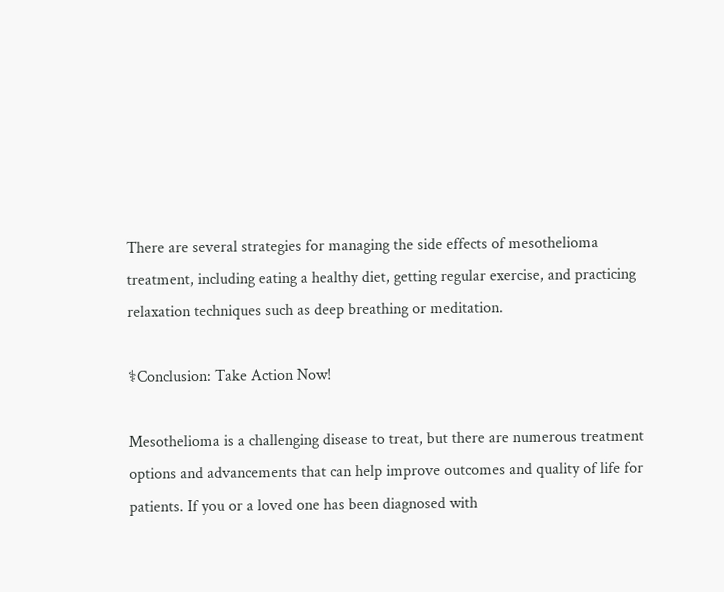There are several strategies for managing the side effects of mesothelioma treatment, including eating a healthy diet, getting regular exercise, and practicing relaxation techniques such as deep breathing or meditation.

⚕Conclusion: Take Action Now!

Mesothelioma is a challenging disease to treat, but there are numerous treatment options and advancements that can help improve outcomes and quality of life for patients. If you or a loved one has been diagnosed with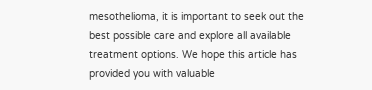mesothelioma, it is important to seek out the best possible care and explore all available treatment options. We hope this article has provided you with valuable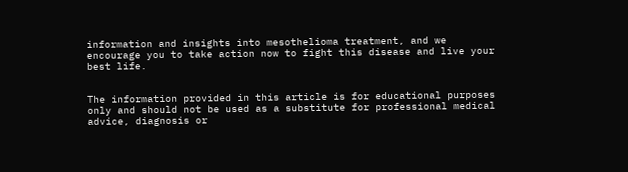information and insights into mesothelioma treatment, and we encourage you to take action now to fight this disease and live your best life.


The information provided in this article is for educational purposes only and should not be used as a substitute for professional medical advice, diagnosis or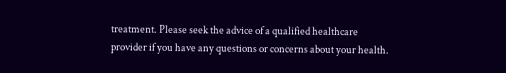treatment. Please seek the advice of a qualified healthcare provider if you have any questions or concerns about your health.